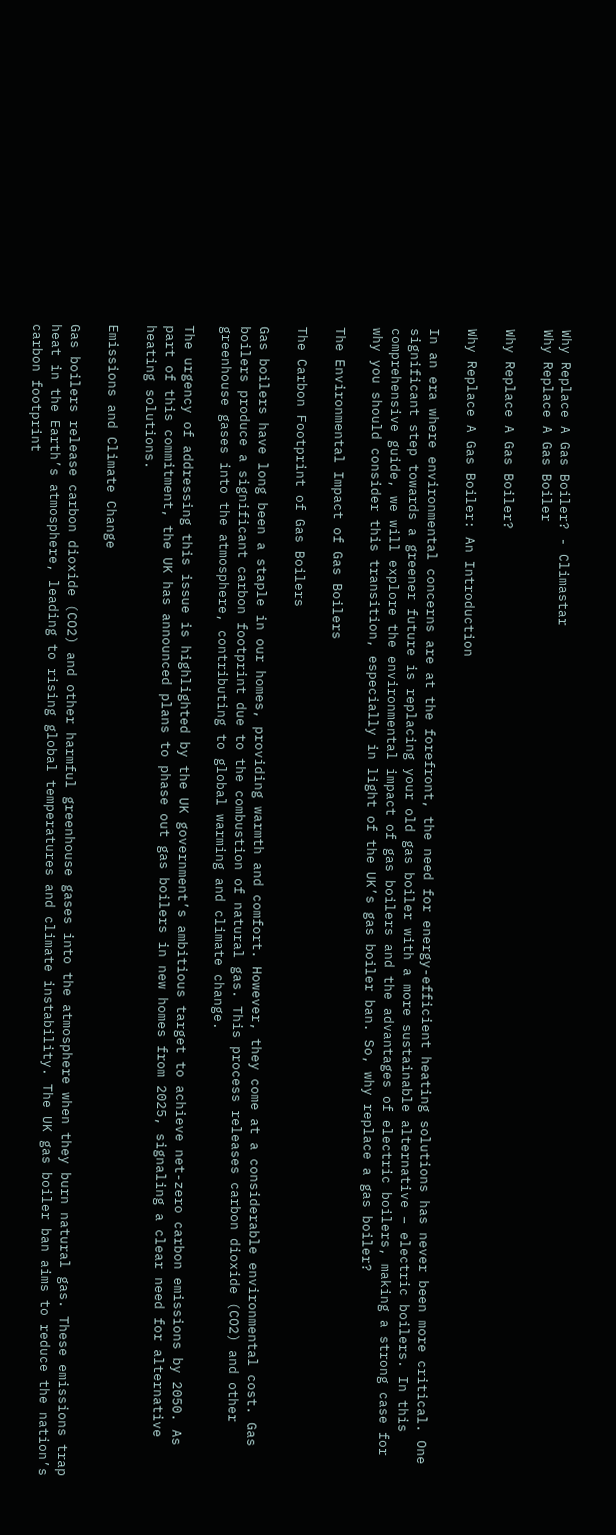Why Replace A Gas Boiler? - Climastar
Why Replace A Gas Boiler

Why Replace A Gas Boiler?

Why Replace A Gas Boiler: An Introduction

In an era where environmental concerns are at the forefront, the need for energy-efficient heating solutions has never been more critical. One significant step towards a greener future is replacing your old gas boiler with a more sustainable alternative – electric boilers. In this comprehensive guide, we will explore the environmental impact of gas boilers and the advantages of electric boilers, making a strong case for why you should consider this transition, especially in light of the UK’s gas boiler ban. So, why replace a gas boiler?

The Environmental Impact of Gas Boilers

The Carbon Footprint of Gas Boilers

Gas boilers have long been a staple in our homes, providing warmth and comfort. However, they come at a considerable environmental cost. Gas boilers produce a significant carbon footprint due to the combustion of natural gas. This process releases carbon dioxide (CO2) and other greenhouse gases into the atmosphere, contributing to global warming and climate change.

The urgency of addressing this issue is highlighted by the UK government’s ambitious target to achieve net-zero carbon emissions by 2050. As part of this commitment, the UK has announced plans to phase out gas boilers in new homes from 2025, signaling a clear need for alternative heating solutions.

Emissions and Climate Change

Gas boilers release carbon dioxide (CO2) and other harmful greenhouse gases into the atmosphere when they burn natural gas. These emissions trap heat in the Earth’s atmosphere, leading to rising global temperatures and climate instability. The UK gas boiler ban aims to reduce the nation’s carbon footprint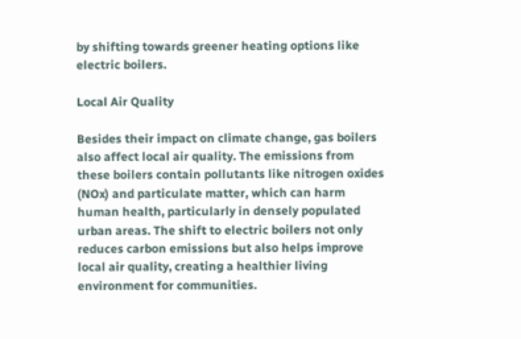by shifting towards greener heating options like electric boilers.

Local Air Quality

Besides their impact on climate change, gas boilers also affect local air quality. The emissions from these boilers contain pollutants like nitrogen oxides (NOx) and particulate matter, which can harm human health, particularly in densely populated urban areas. The shift to electric boilers not only reduces carbon emissions but also helps improve local air quality, creating a healthier living environment for communities.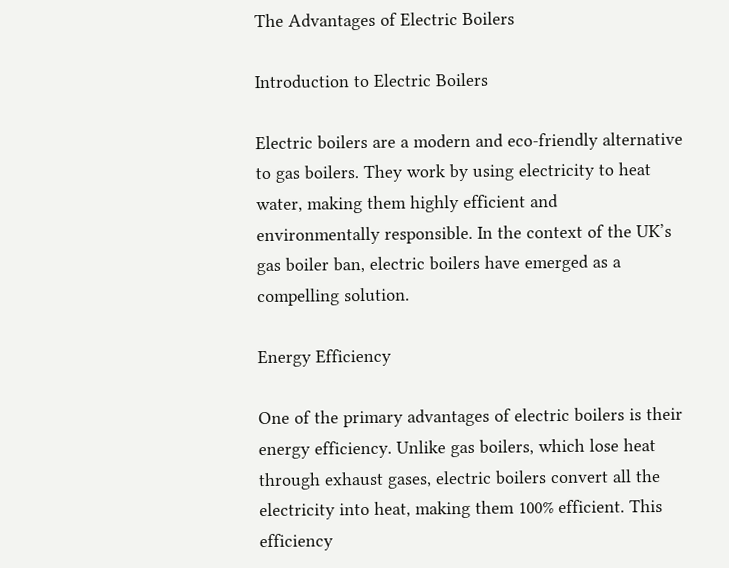The Advantages of Electric Boilers

Introduction to Electric Boilers

Electric boilers are a modern and eco-friendly alternative to gas boilers. They work by using electricity to heat water, making them highly efficient and environmentally responsible. In the context of the UK’s gas boiler ban, electric boilers have emerged as a compelling solution.

Energy Efficiency

One of the primary advantages of electric boilers is their energy efficiency. Unlike gas boilers, which lose heat through exhaust gases, electric boilers convert all the electricity into heat, making them 100% efficient. This efficiency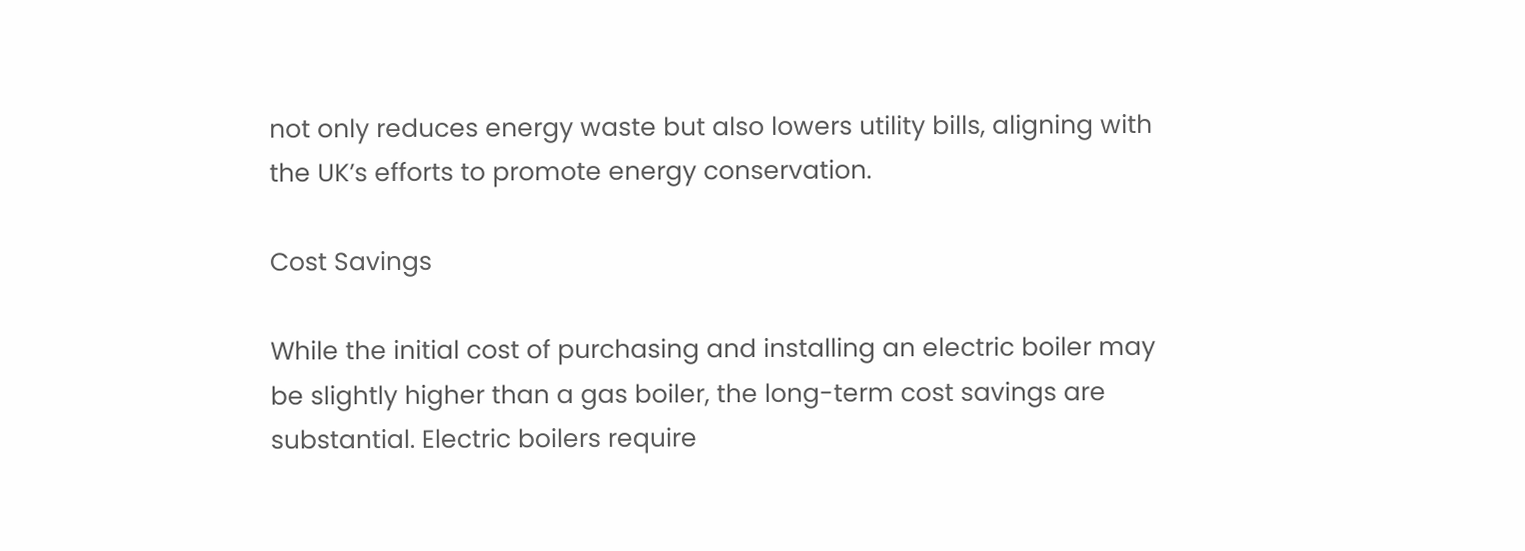not only reduces energy waste but also lowers utility bills, aligning with the UK’s efforts to promote energy conservation.

Cost Savings

While the initial cost of purchasing and installing an electric boiler may be slightly higher than a gas boiler, the long-term cost savings are substantial. Electric boilers require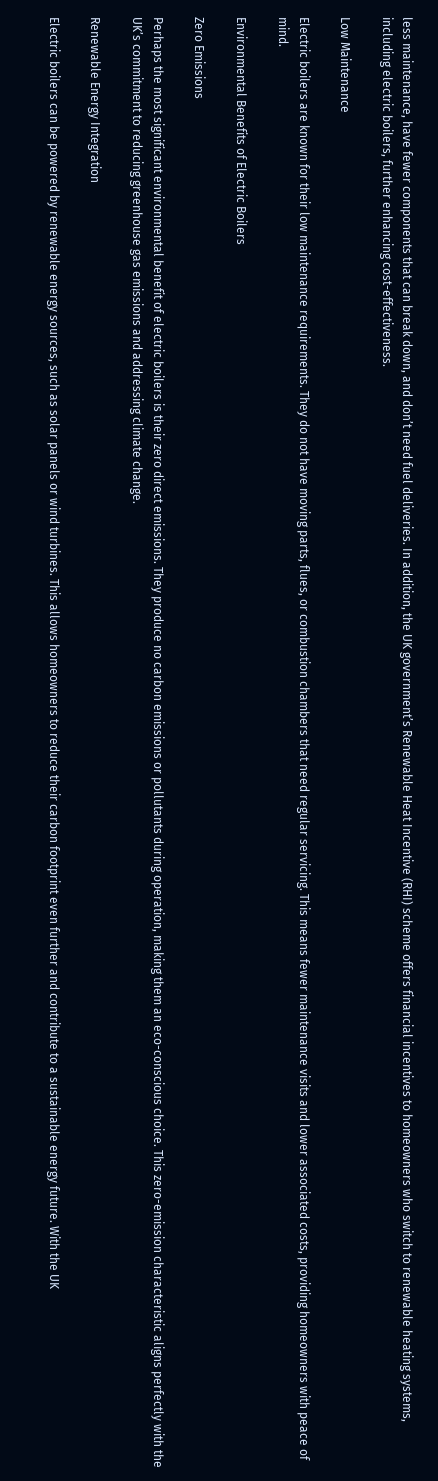less maintenance, have fewer components that can break down, and don’t need fuel deliveries. In addition, the UK government’s Renewable Heat Incentive (RHI) scheme offers financial incentives to homeowners who switch to renewable heating systems, including electric boilers, further enhancing cost-effectiveness.

Low Maintenance

Electric boilers are known for their low maintenance requirements. They do not have moving parts, flues, or combustion chambers that need regular servicing. This means fewer maintenance visits and lower associated costs, providing homeowners with peace of mind.

Environmental Benefits of Electric Boilers

Zero Emissions

Perhaps the most significant environmental benefit of electric boilers is their zero direct emissions. They produce no carbon emissions or pollutants during operation, making them an eco-conscious choice. This zero-emission characteristic aligns perfectly with the UK’s commitment to reducing greenhouse gas emissions and addressing climate change.

Renewable Energy Integration

Electric boilers can be powered by renewable energy sources, such as solar panels or wind turbines. This allows homeowners to reduce their carbon footprint even further and contribute to a sustainable energy future. With the UK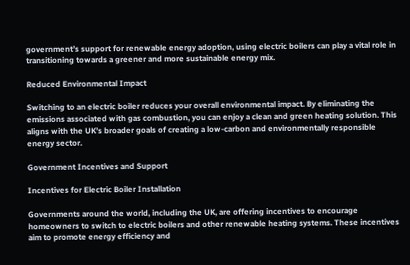government’s support for renewable energy adoption, using electric boilers can play a vital role in transitioning towards a greener and more sustainable energy mix.

Reduced Environmental Impact

Switching to an electric boiler reduces your overall environmental impact. By eliminating the emissions associated with gas combustion, you can enjoy a clean and green heating solution. This aligns with the UK’s broader goals of creating a low-carbon and environmentally responsible energy sector.

Government Incentives and Support

Incentives for Electric Boiler Installation

Governments around the world, including the UK, are offering incentives to encourage homeowners to switch to electric boilers and other renewable heating systems. These incentives aim to promote energy efficiency and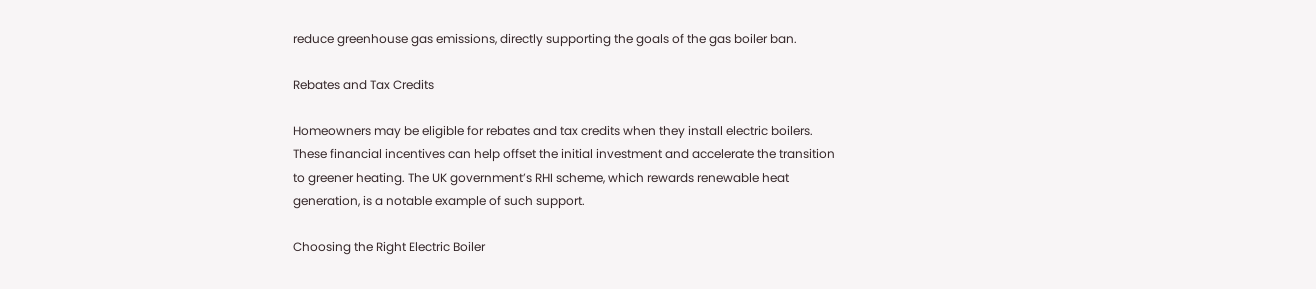reduce greenhouse gas emissions, directly supporting the goals of the gas boiler ban.

Rebates and Tax Credits

Homeowners may be eligible for rebates and tax credits when they install electric boilers. These financial incentives can help offset the initial investment and accelerate the transition to greener heating. The UK government’s RHI scheme, which rewards renewable heat generation, is a notable example of such support.

Choosing the Right Electric Boiler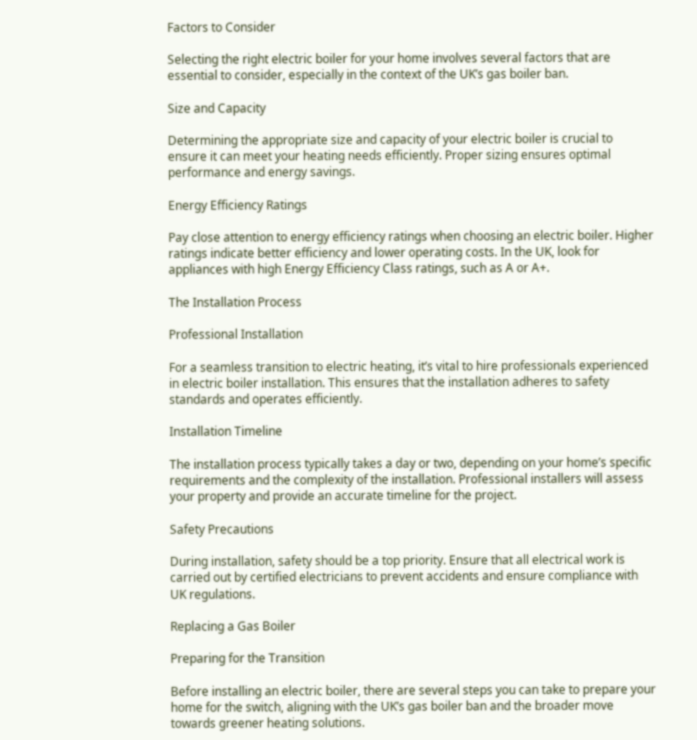Factors to Consider

Selecting the right electric boiler for your home involves several factors that are essential to consider, especially in the context of the UK’s gas boiler ban.

Size and Capacity

Determining the appropriate size and capacity of your electric boiler is crucial to ensure it can meet your heating needs efficiently. Proper sizing ensures optimal performance and energy savings.

Energy Efficiency Ratings

Pay close attention to energy efficiency ratings when choosing an electric boiler. Higher ratings indicate better efficiency and lower operating costs. In the UK, look for appliances with high Energy Efficiency Class ratings, such as A or A+.

The Installation Process

Professional Installation

For a seamless transition to electric heating, it’s vital to hire professionals experienced in electric boiler installation. This ensures that the installation adheres to safety standards and operates efficiently.

Installation Timeline

The installation process typically takes a day or two, depending on your home’s specific requirements and the complexity of the installation. Professional installers will assess your property and provide an accurate timeline for the project.

Safety Precautions

During installation, safety should be a top priority. Ensure that all electrical work is carried out by certified electricians to prevent accidents and ensure compliance with UK regulations.

Replacing a Gas Boiler

Preparing for the Transition

Before installing an electric boiler, there are several steps you can take to prepare your home for the switch, aligning with the UK’s gas boiler ban and the broader move towards greener heating solutions.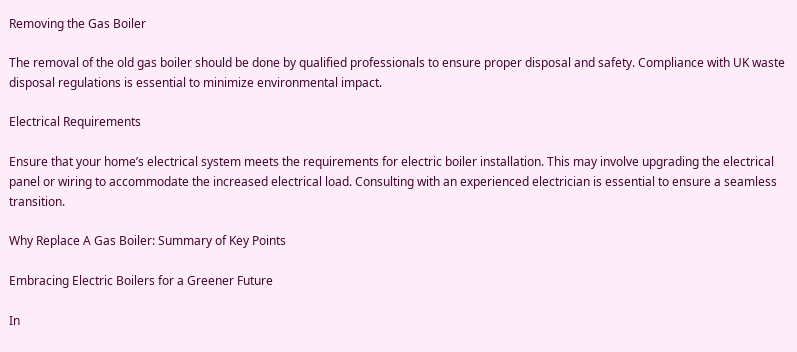Removing the Gas Boiler

The removal of the old gas boiler should be done by qualified professionals to ensure proper disposal and safety. Compliance with UK waste disposal regulations is essential to minimize environmental impact.

Electrical Requirements

Ensure that your home’s electrical system meets the requirements for electric boiler installation. This may involve upgrading the electrical panel or wiring to accommodate the increased electrical load. Consulting with an experienced electrician is essential to ensure a seamless transition.

Why Replace A Gas Boiler: Summary of Key Points

Embracing Electric Boilers for a Greener Future

In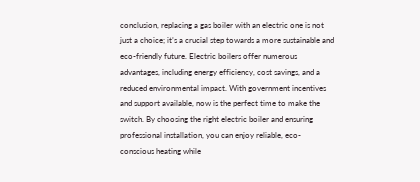conclusion, replacing a gas boiler with an electric one is not just a choice; it’s a crucial step towards a more sustainable and eco-friendly future. Electric boilers offer numerous advantages, including energy efficiency, cost savings, and a reduced environmental impact. With government incentives and support available, now is the perfect time to make the switch. By choosing the right electric boiler and ensuring professional installation, you can enjoy reliable, eco-conscious heating while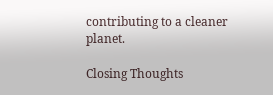contributing to a cleaner planet.

Closing Thoughts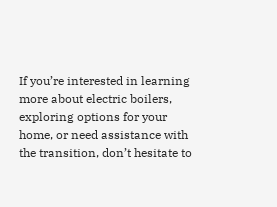If you’re interested in learning more about electric boilers, exploring options for your home, or need assistance with the transition, don’t hesitate to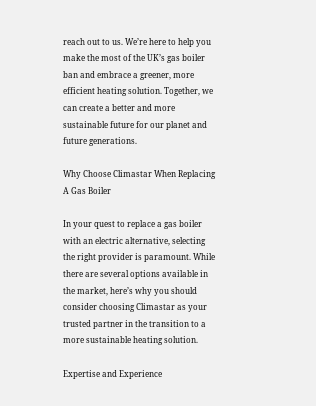reach out to us. We’re here to help you make the most of the UK’s gas boiler ban and embrace a greener, more efficient heating solution. Together, we can create a better and more sustainable future for our planet and future generations.

Why Choose Climastar When Replacing A Gas Boiler

In your quest to replace a gas boiler with an electric alternative, selecting the right provider is paramount. While there are several options available in the market, here’s why you should consider choosing Climastar as your trusted partner in the transition to a more sustainable heating solution.

Expertise and Experience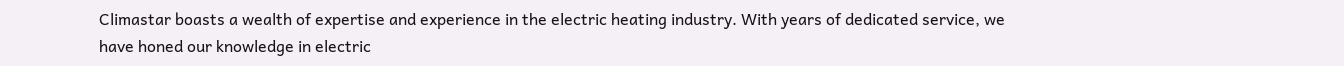Climastar boasts a wealth of expertise and experience in the electric heating industry. With years of dedicated service, we have honed our knowledge in electric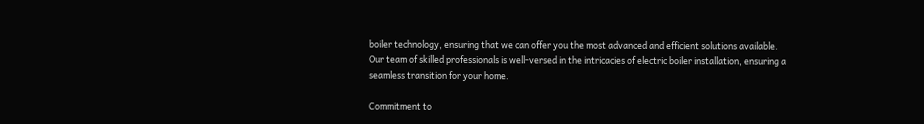boiler technology, ensuring that we can offer you the most advanced and efficient solutions available. Our team of skilled professionals is well-versed in the intricacies of electric boiler installation, ensuring a seamless transition for your home.

Commitment to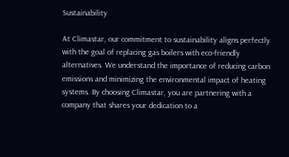Sustainability

At Climastar, our commitment to sustainability aligns perfectly with the goal of replacing gas boilers with eco-friendly alternatives. We understand the importance of reducing carbon emissions and minimizing the environmental impact of heating systems. By choosing Climastar, you are partnering with a company that shares your dedication to a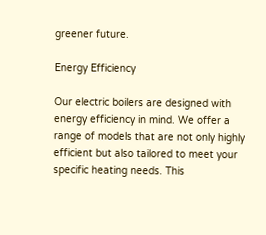greener future.

Energy Efficiency

Our electric boilers are designed with energy efficiency in mind. We offer a range of models that are not only highly efficient but also tailored to meet your specific heating needs. This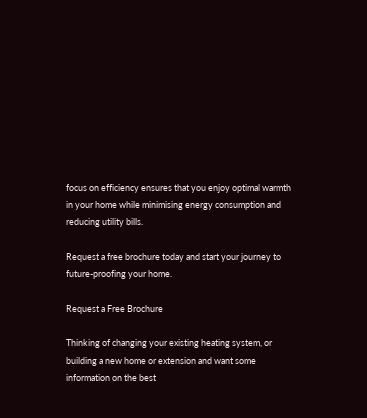focus on efficiency ensures that you enjoy optimal warmth in your home while minimising energy consumption and reducing utility bills.

Request a free brochure today and start your journey to future-proofing your home.

Request a Free Brochure

Thinking of changing your existing heating system, or building a new home or extension and want some information on the best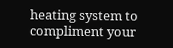heating system to compliment your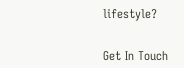lifestyle?


Get In Touch